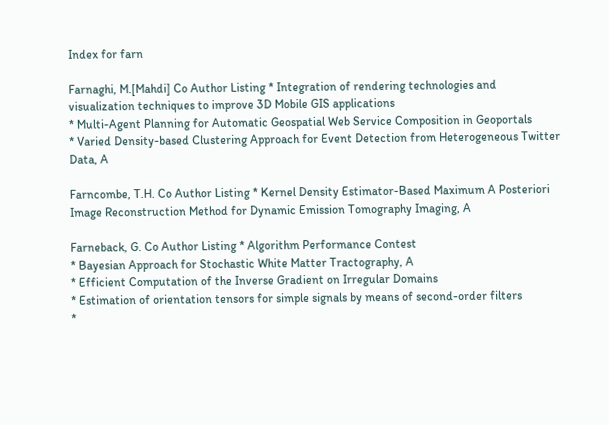Index for farn

Farnaghi, M.[Mahdi] Co Author Listing * Integration of rendering technologies and visualization techniques to improve 3D Mobile GIS applications
* Multi-Agent Planning for Automatic Geospatial Web Service Composition in Geoportals
* Varied Density-based Clustering Approach for Event Detection from Heterogeneous Twitter Data, A

Farncombe, T.H. Co Author Listing * Kernel Density Estimator-Based Maximum A Posteriori Image Reconstruction Method for Dynamic Emission Tomography Imaging, A

Farneback, G. Co Author Listing * Algorithm Performance Contest
* Bayesian Approach for Stochastic White Matter Tractography, A
* Efficient Computation of the Inverse Gradient on Irregular Domains
* Estimation of orientation tensors for simple signals by means of second-order filters
*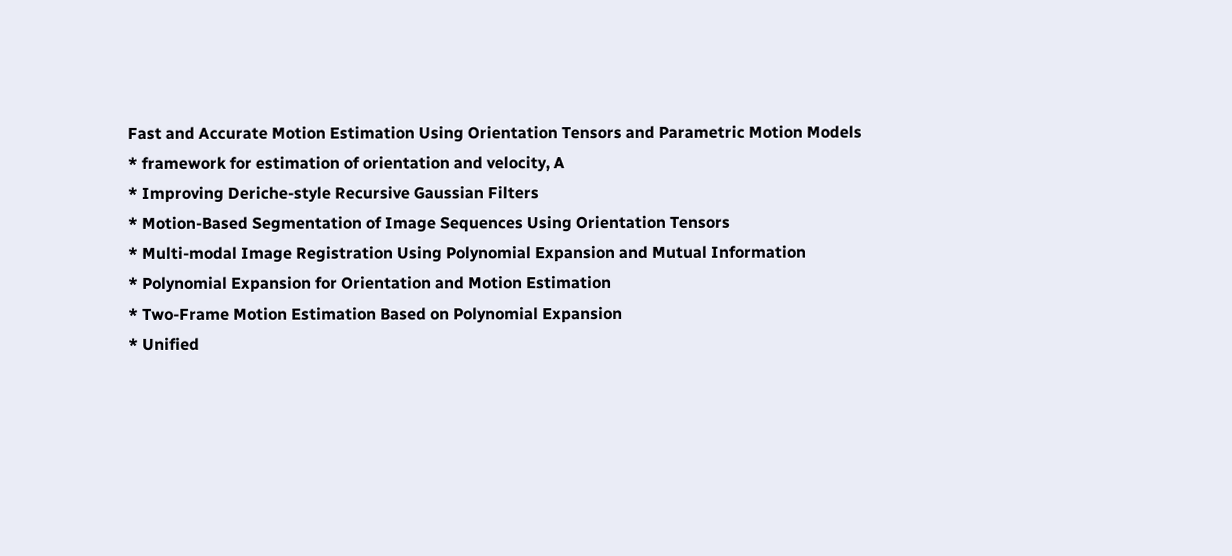Fast and Accurate Motion Estimation Using Orientation Tensors and Parametric Motion Models
* framework for estimation of orientation and velocity, A
* Improving Deriche-style Recursive Gaussian Filters
* Motion-Based Segmentation of Image Sequences Using Orientation Tensors
* Multi-modal Image Registration Using Polynomial Expansion and Mutual Information
* Polynomial Expansion for Orientation and Motion Estimation
* Two-Frame Motion Estimation Based on Polynomial Expansion
* Unified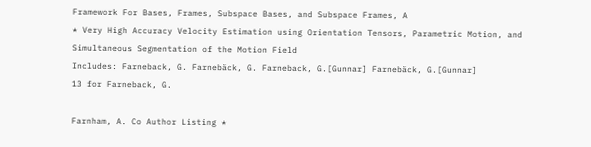Framework For Bases, Frames, Subspace Bases, and Subspace Frames, A
* Very High Accuracy Velocity Estimation using Orientation Tensors, Parametric Motion, and Simultaneous Segmentation of the Motion Field
Includes: Farneback, G. Farnebäck, G. Farneback, G.[Gunnar] Farnebäck, G.[Gunnar]
13 for Farneback, G.

Farnham, A. Co Author Listing *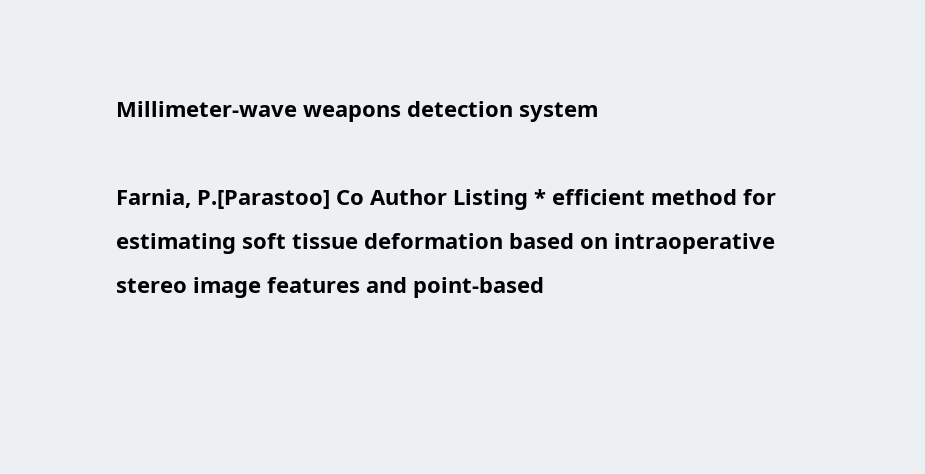Millimeter-wave weapons detection system

Farnia, P.[Parastoo] Co Author Listing * efficient method for estimating soft tissue deformation based on intraoperative stereo image features and point-based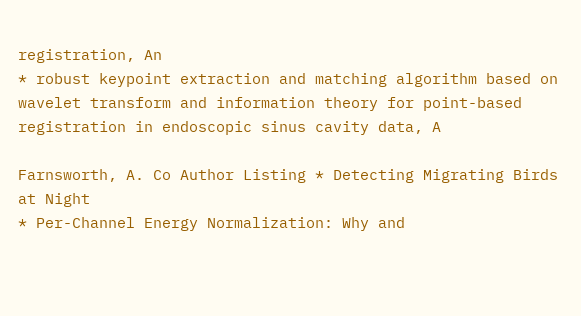registration, An
* robust keypoint extraction and matching algorithm based on wavelet transform and information theory for point-based registration in endoscopic sinus cavity data, A

Farnsworth, A. Co Author Listing * Detecting Migrating Birds at Night
* Per-Channel Energy Normalization: Why and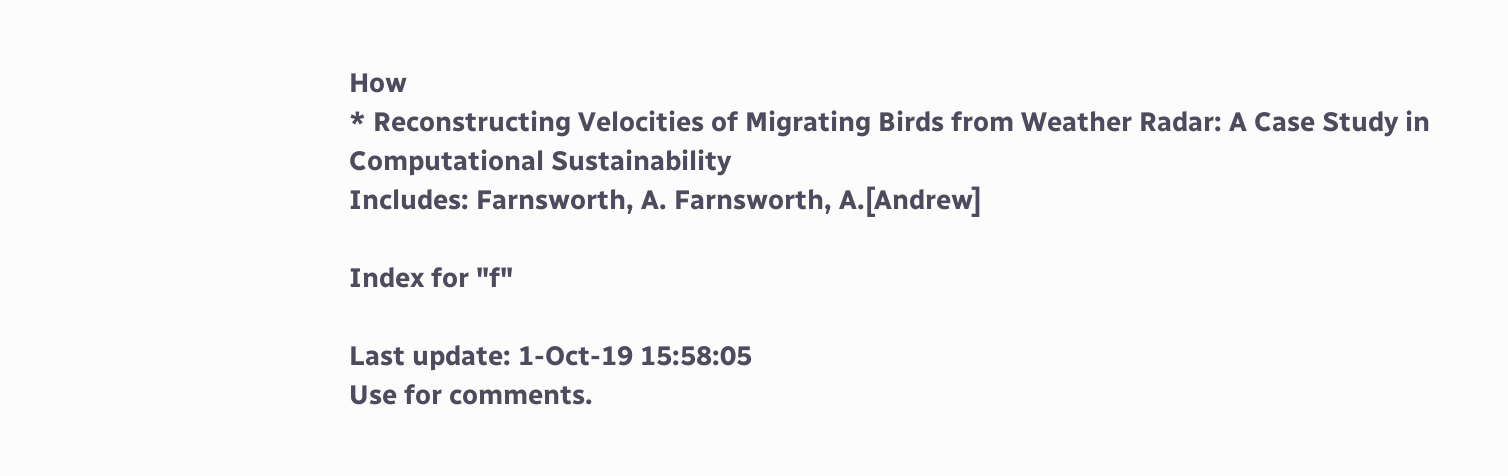How
* Reconstructing Velocities of Migrating Birds from Weather Radar: A Case Study in Computational Sustainability
Includes: Farnsworth, A. Farnsworth, A.[Andrew]

Index for "f"

Last update: 1-Oct-19 15:58:05
Use for comments.